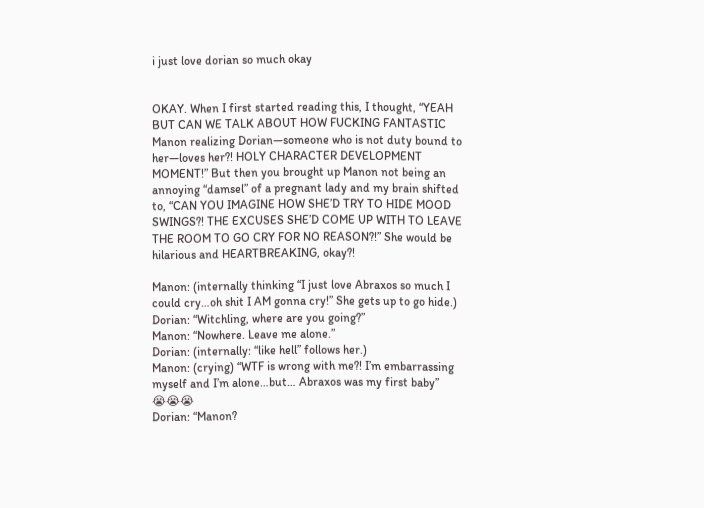i just love dorian so much okay


OKAY. When I first started reading this, I thought, “YEAH BUT CAN WE TALK ABOUT HOW FUCKING FANTASTIC Manon realizing Dorian—someone who is not duty bound to her—loves her?! HOLY CHARACTER DEVELOPMENT MOMENT!” But then you brought up Manon not being an annoying “damsel” of a pregnant lady and my brain shifted to, “CAN YOU IMAGINE HOW SHE’D TRY TO HIDE MOOD SWINGS?! THE EXCUSES SHE’D COME UP WITH TO LEAVE THE ROOM TO GO CRY FOR NO REASON?!” She would be hilarious and HEARTBREAKING, okay?!

Manon: (internally thinking “I just love Abraxos so much I could cry…oh shit I AM gonna cry!” She gets up to go hide.)
Dorian: “Witchling, where are you going?”
Manon: “Nowhere. Leave me alone.”
Dorian: (internally: “like hell” follows her.)
Manon: (crying) “WTF is wrong with me?! I’m embarrassing myself and I’m alone…but… Abraxos was my first baby” 😭😭😭
Dorian: “Manon?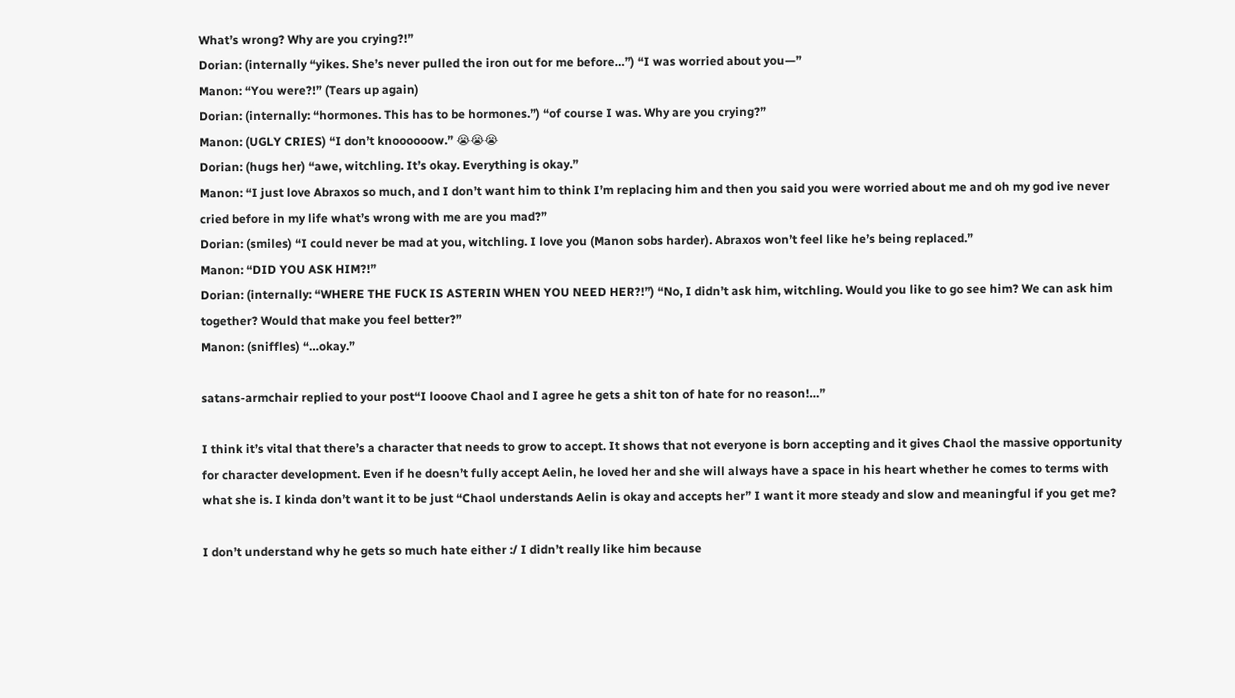What’s wrong? Why are you crying?!”
Dorian: (internally “yikes. She’s never pulled the iron out for me before…”) “I was worried about you—”
Manon: “You were?!” (Tears up again)
Dorian: (internally: “hormones. This has to be hormones.”) “of course I was. Why are you crying?”
Manon: (UGLY CRIES) “I don’t knoooooow.” 😭😭😭
Dorian: (hugs her) “awe, witchling. It’s okay. Everything is okay.”
Manon: “I just love Abraxos so much, and I don’t want him to think I’m replacing him and then you said you were worried about me and oh my god ive never cried before in my life what’s wrong with me are you mad?”
Dorian: (smiles) “I could never be mad at you, witchling. I love you (Manon sobs harder). Abraxos won’t feel like he’s being replaced.”
Manon: “DID YOU ASK HIM?!”
Dorian: (internally: “WHERE THE FUCK IS ASTERIN WHEN YOU NEED HER?!”) “No, I didn’t ask him, witchling. Would you like to go see him? We can ask him together? Would that make you feel better?”
Manon: (sniffles) “…okay.”

satans-armchair replied to your post“I looove Chaol and I agree he gets a shit ton of hate for no reason!…”

I think it’s vital that there’s a character that needs to grow to accept. It shows that not everyone is born accepting and it gives Chaol the massive opportunity for character development. Even if he doesn’t fully accept Aelin, he loved her and she will always have a space in his heart whether he comes to terms with what she is. I kinda don’t want it to be just “Chaol understands Aelin is okay and accepts her” I want it more steady and slow and meaningful if you get me?

I don’t understand why he gets so much hate either :/ I didn’t really like him because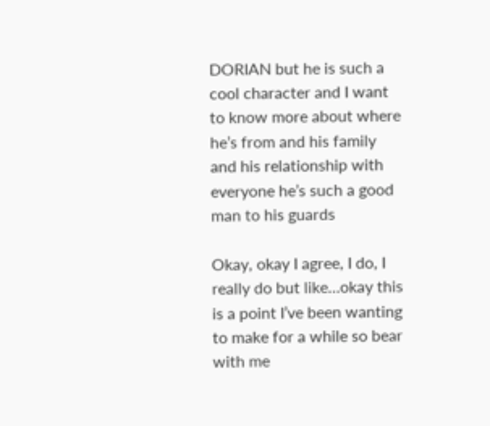DORIAN but he is such a cool character and I want to know more about where he’s from and his family and his relationship with everyone he’s such a good man to his guards

Okay, okay I agree, I do, I really do but like…okay this is a point I’ve been wanting to make for a while so bear with me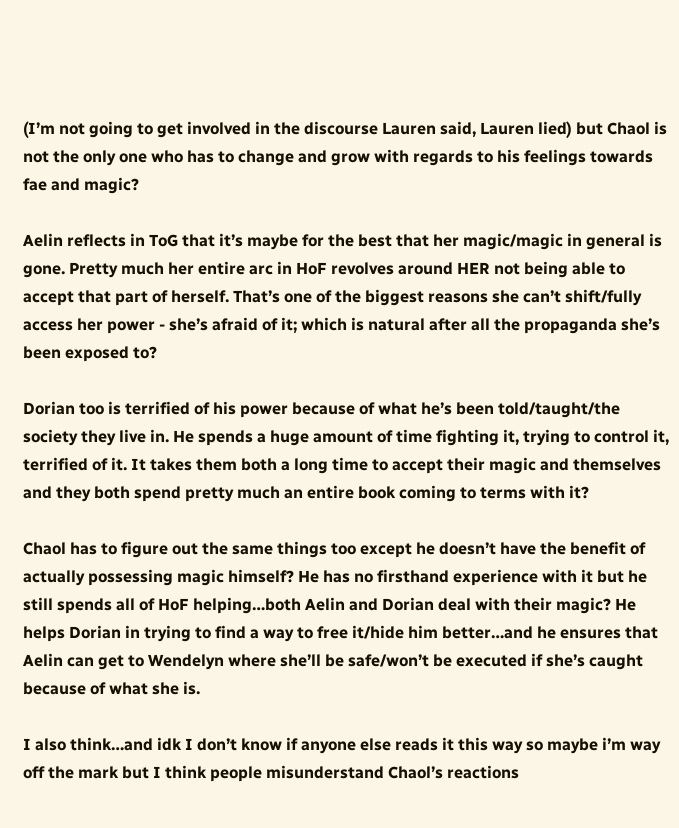(I’m not going to get involved in the discourse Lauren said, Lauren lied) but Chaol is not the only one who has to change and grow with regards to his feelings towards fae and magic?

Aelin reflects in ToG that it’s maybe for the best that her magic/magic in general is gone. Pretty much her entire arc in HoF revolves around HER not being able to accept that part of herself. That’s one of the biggest reasons she can’t shift/fully access her power - she’s afraid of it; which is natural after all the propaganda she’s been exposed to?

Dorian too is terrified of his power because of what he’s been told/taught/the society they live in. He spends a huge amount of time fighting it, trying to control it, terrified of it. It takes them both a long time to accept their magic and themselves and they both spend pretty much an entire book coming to terms with it?

Chaol has to figure out the same things too except he doesn’t have the benefit of actually possessing magic himself? He has no firsthand experience with it but he still spends all of HoF helping…both Aelin and Dorian deal with their magic? He helps Dorian in trying to find a way to free it/hide him better…and he ensures that Aelin can get to Wendelyn where she’ll be safe/won’t be executed if she’s caught because of what she is.

I also think…and idk I don’t know if anyone else reads it this way so maybe i’m way off the mark but I think people misunderstand Chaol’s reactions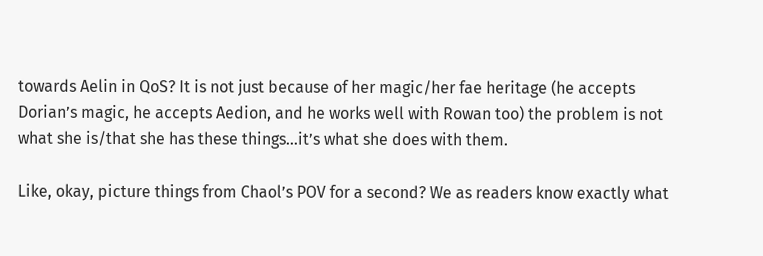towards Aelin in QoS? It is not just because of her magic/her fae heritage (he accepts Dorian’s magic, he accepts Aedion, and he works well with Rowan too) the problem is not what she is/that she has these things…it’s what she does with them.

Like, okay, picture things from Chaol’s POV for a second? We as readers know exactly what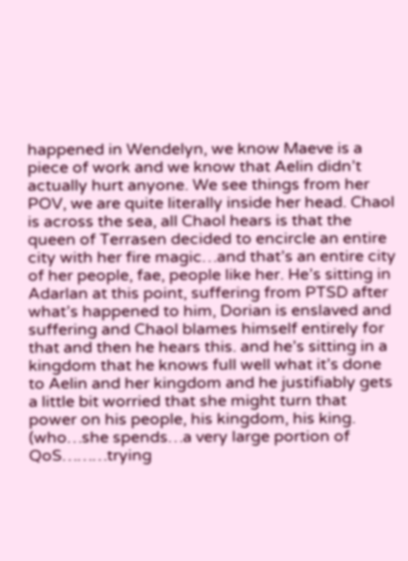happened in Wendelyn, we know Maeve is a piece of work and we know that Aelin didn’t actually hurt anyone. We see things from her POV, we are quite literally inside her head. Chaol is across the sea, all Chaol hears is that the queen of Terrasen decided to encircle an entire city with her fire magic…and that’s an entire city of her people, fae, people like her. He’s sitting in Adarlan at this point, suffering from PTSD after what’s happened to him, Dorian is enslaved and suffering and Chaol blames himself entirely for that and then he hears this. and he’s sitting in a kingdom that he knows full well what it’s done to Aelin and her kingdom and he justifiably gets a little bit worried that she might turn that power on his people, his kingdom, his king. (who…she spends…a very large portion of QoS………trying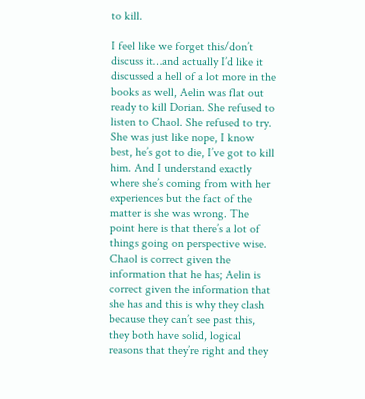to kill.

I feel like we forget this/don’t discuss it…and actually I’d like it discussed a hell of a lot more in the books as well, Aelin was flat out ready to kill Dorian. She refused to listen to Chaol. She refused to try. She was just like nope, I know best, he’s got to die, I’ve got to kill him. And I understand exactly where she’s coming from with her experiences but the fact of the matter is she was wrong. The point here is that there’s a lot of things going on perspective wise. Chaol is correct given the information that he has; Aelin is correct given the information that she has and this is why they clash because they can’t see past this, they both have solid, logical reasons that they’re right and they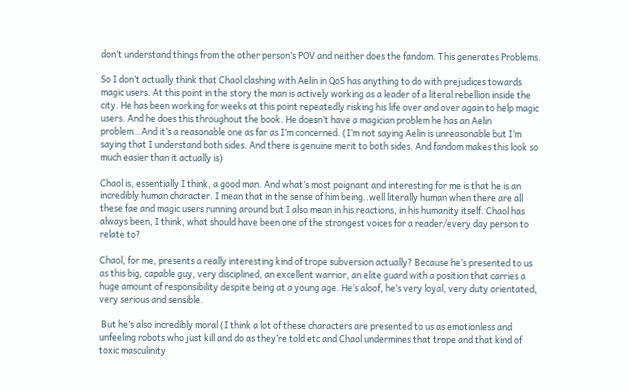don’t understand things from the other person’s POV and neither does the fandom. This generates Problems.

So I don’t actually think that Chaol clashing with Aelin in QoS has anything to do with prejudices towards magic users. At this point in the story the man is actively working as a leader of a literal rebellion inside the city. He has been working for weeks at this point repeatedly risking his life over and over again to help magic users. And he does this throughout the book. He doesn’t have a magician problem he has an Aelin problem…And it’s a reasonable one as far as I’m concerned. (I’m not saying Aelin is unreasonable but I’m saying that I understand both sides. And there is genuine merit to both sides. And fandom makes this look so much easier than it actually is)

Chaol is, essentially I think, a good man. And what’s most poignant and interesting for me is that he is an incredibly human character. I mean that in the sense of him being..well literally human when there are all these fae and magic users running around but I also mean in his reactions, in his humanity itself. Chaol has always been, I think, what should have been one of the strongest voices for a reader/every day person to relate to?

Chaol, for me, presents a really interesting kind of trope subversion actually? Because he’s presented to us as this big, capable guy, very disciplined, an excellent warrior, an elite guard with a position that carries a huge amount of responsibility despite being at a young age. He’s aloof, he’s very loyal, very duty orientated, very serious and sensible.

 But he’s also incredibly moral (I think a lot of these characters are presented to us as emotionless and unfeeling robots who just kill and do as they’re told etc and Chaol undermines that trope and that kind of toxic masculinity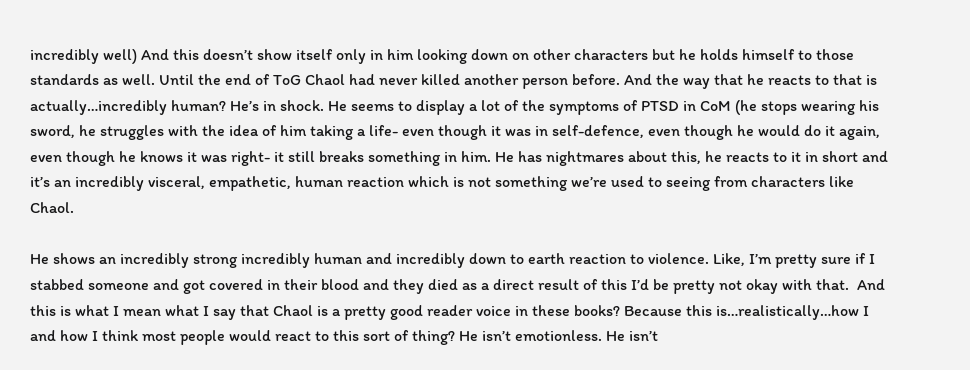incredibly well) And this doesn’t show itself only in him looking down on other characters but he holds himself to those standards as well. Until the end of ToG Chaol had never killed another person before. And the way that he reacts to that is actually…incredibly human? He’s in shock. He seems to display a lot of the symptoms of PTSD in CoM (he stops wearing his sword, he struggles with the idea of him taking a life- even though it was in self-defence, even though he would do it again, even though he knows it was right- it still breaks something in him. He has nightmares about this, he reacts to it in short and it’s an incredibly visceral, empathetic, human reaction which is not something we’re used to seeing from characters like Chaol.

He shows an incredibly strong incredibly human and incredibly down to earth reaction to violence. Like, I’m pretty sure if I stabbed someone and got covered in their blood and they died as a direct result of this I’d be pretty not okay with that.  And this is what I mean what I say that Chaol is a pretty good reader voice in these books? Because this is…realistically…how I and how I think most people would react to this sort of thing? He isn’t emotionless. He isn’t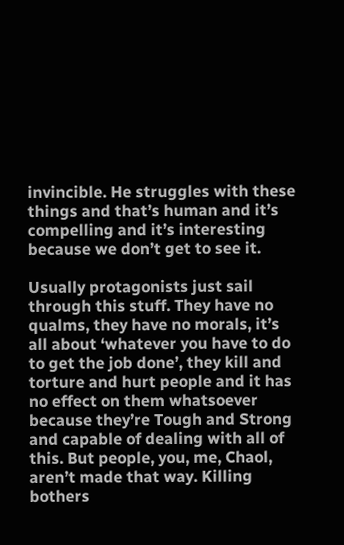invincible. He struggles with these things and that’s human and it’s compelling and it’s interesting because we don’t get to see it.

Usually protagonists just sail through this stuff. They have no qualms, they have no morals, it’s all about ‘whatever you have to do to get the job done’, they kill and torture and hurt people and it has no effect on them whatsoever because they’re Tough and Strong and capable of dealing with all of this. But people, you, me, Chaol, aren’t made that way. Killing bothers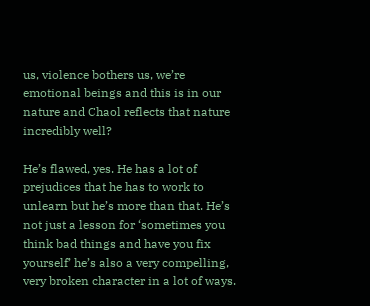us, violence bothers us, we’re emotional beings and this is in our nature and Chaol reflects that nature incredibly well?

He’s flawed, yes. He has a lot of prejudices that he has to work to unlearn but he’s more than that. He’s not just a lesson for ‘sometimes you think bad things and have you fix yourself’ he’s also a very compelling, very broken character in a lot of ways.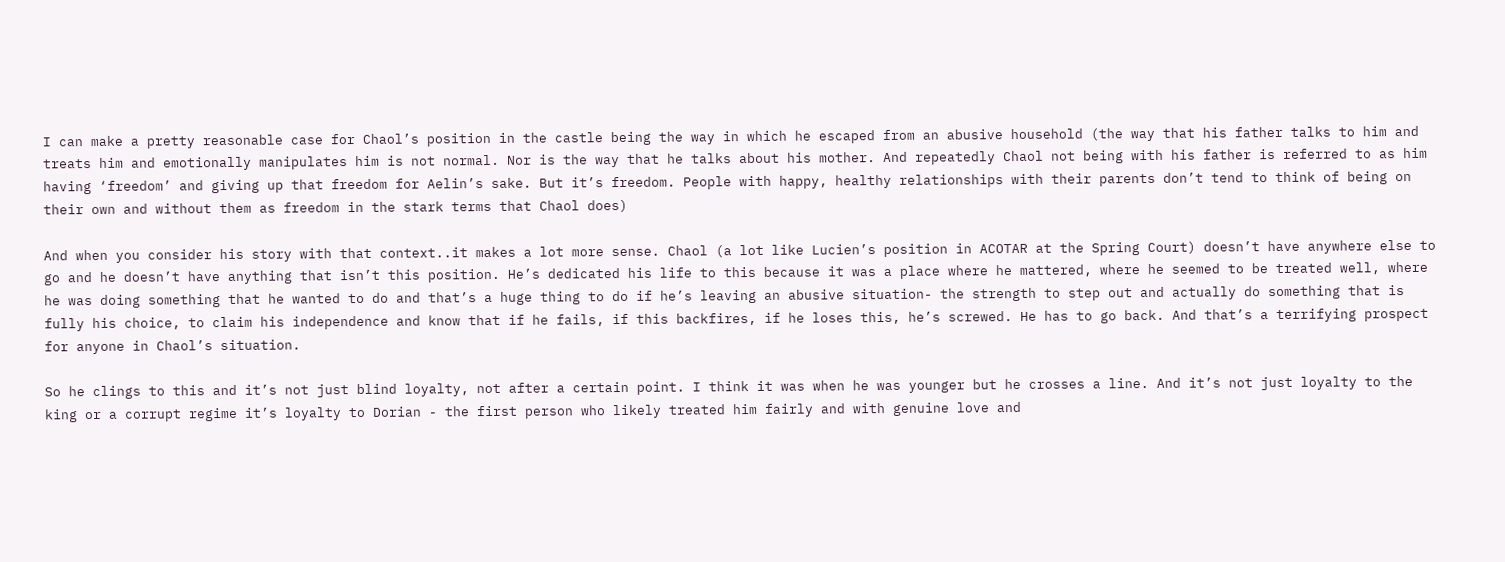I can make a pretty reasonable case for Chaol’s position in the castle being the way in which he escaped from an abusive household (the way that his father talks to him and treats him and emotionally manipulates him is not normal. Nor is the way that he talks about his mother. And repeatedly Chaol not being with his father is referred to as him having ‘freedom’ and giving up that freedom for Aelin’s sake. But it’s freedom. People with happy, healthy relationships with their parents don’t tend to think of being on their own and without them as freedom in the stark terms that Chaol does)

And when you consider his story with that context..it makes a lot more sense. Chaol (a lot like Lucien’s position in ACOTAR at the Spring Court) doesn’t have anywhere else to go and he doesn’t have anything that isn’t this position. He’s dedicated his life to this because it was a place where he mattered, where he seemed to be treated well, where he was doing something that he wanted to do and that’s a huge thing to do if he’s leaving an abusive situation- the strength to step out and actually do something that is fully his choice, to claim his independence and know that if he fails, if this backfires, if he loses this, he’s screwed. He has to go back. And that’s a terrifying prospect for anyone in Chaol’s situation.

So he clings to this and it’s not just blind loyalty, not after a certain point. I think it was when he was younger but he crosses a line. And it’s not just loyalty to the king or a corrupt regime it’s loyalty to Dorian - the first person who likely treated him fairly and with genuine love and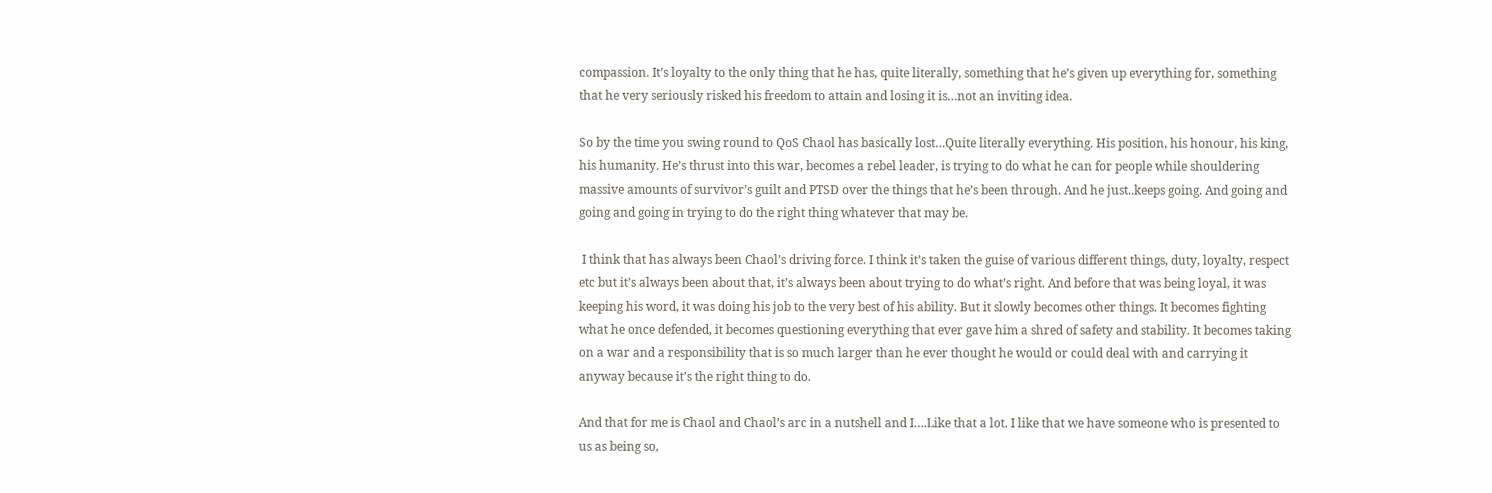compassion. It’s loyalty to the only thing that he has, quite literally, something that he’s given up everything for, something that he very seriously risked his freedom to attain and losing it is…not an inviting idea.

So by the time you swing round to QoS Chaol has basically lost…Quite literally everything. His position, his honour, his king, his humanity. He’s thrust into this war, becomes a rebel leader, is trying to do what he can for people while shouldering massive amounts of survivor’s guilt and PTSD over the things that he’s been through. And he just..keeps going. And going and going and going in trying to do the right thing whatever that may be.

 I think that has always been Chaol’s driving force. I think it’s taken the guise of various different things, duty, loyalty, respect etc but it’s always been about that, it’s always been about trying to do what’s right. And before that was being loyal, it was keeping his word, it was doing his job to the very best of his ability. But it slowly becomes other things. It becomes fighting what he once defended, it becomes questioning everything that ever gave him a shred of safety and stability. It becomes taking on a war and a responsibility that is so much larger than he ever thought he would or could deal with and carrying it anyway because it’s the right thing to do.

And that for me is Chaol and Chaol’s arc in a nutshell and I….Like that a lot. I like that we have someone who is presented to us as being so,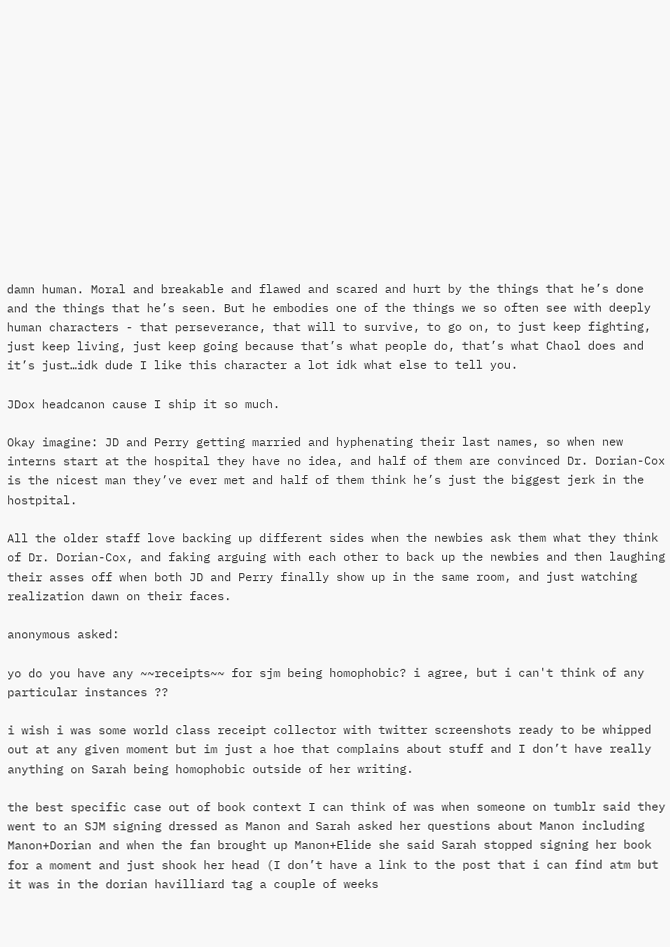damn human. Moral and breakable and flawed and scared and hurt by the things that he’s done and the things that he’s seen. But he embodies one of the things we so often see with deeply human characters - that perseverance, that will to survive, to go on, to just keep fighting, just keep living, just keep going because that’s what people do, that’s what Chaol does and it’s just…idk dude I like this character a lot idk what else to tell you.

JDox headcanon cause I ship it so much.

Okay imagine: JD and Perry getting married and hyphenating their last names, so when new interns start at the hospital they have no idea, and half of them are convinced Dr. Dorian-Cox is the nicest man they’ve ever met and half of them think he’s just the biggest jerk in the hostpital.

All the older staff love backing up different sides when the newbies ask them what they think of Dr. Dorian-Cox, and faking arguing with each other to back up the newbies and then laughing their asses off when both JD and Perry finally show up in the same room, and just watching realization dawn on their faces.

anonymous asked:

yo do you have any ~~receipts~~ for sjm being homophobic? i agree, but i can't think of any particular instances ??

i wish i was some world class receipt collector with twitter screenshots ready to be whipped out at any given moment but im just a hoe that complains about stuff and I don’t have really anything on Sarah being homophobic outside of her writing.

the best specific case out of book context I can think of was when someone on tumblr said they went to an SJM signing dressed as Manon and Sarah asked her questions about Manon including Manon+Dorian and when the fan brought up Manon+Elide she said Sarah stopped signing her book for a moment and just shook her head (I don’t have a link to the post that i can find atm but it was in the dorian havilliard tag a couple of weeks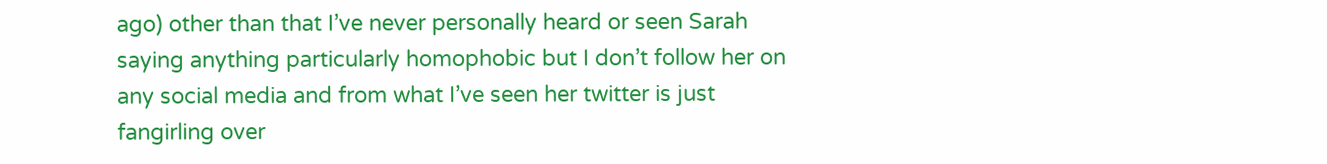ago) other than that I’ve never personally heard or seen Sarah saying anything particularly homophobic but I don’t follow her on any social media and from what I’ve seen her twitter is just fangirling over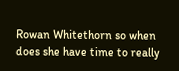Rowan Whitethorn so when does she have time to really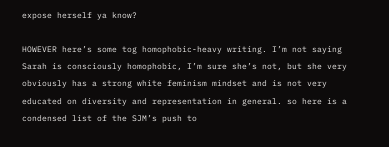expose herself ya know?

HOWEVER here’s some tog homophobic-heavy writing. I’m not saying Sarah is consciously homophobic, I’m sure she’s not, but she very obviously has a strong white feminism mindset and is not very educated on diversity and representation in general. so here is a condensed list of the SJM’s push to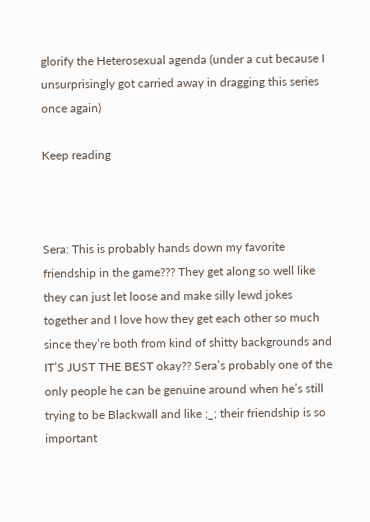glorify the Heterosexual agenda (under a cut because I unsurprisingly got carried away in dragging this series once again)

Keep reading



Sera: This is probably hands down my favorite friendship in the game??? They get along so well like they can just let loose and make silly lewd jokes together and I love how they get each other so much since they’re both from kind of shitty backgrounds and IT’S JUST THE BEST okay?? Sera’s probably one of the only people he can be genuine around when he’s still trying to be Blackwall and like ;_; their friendship is so important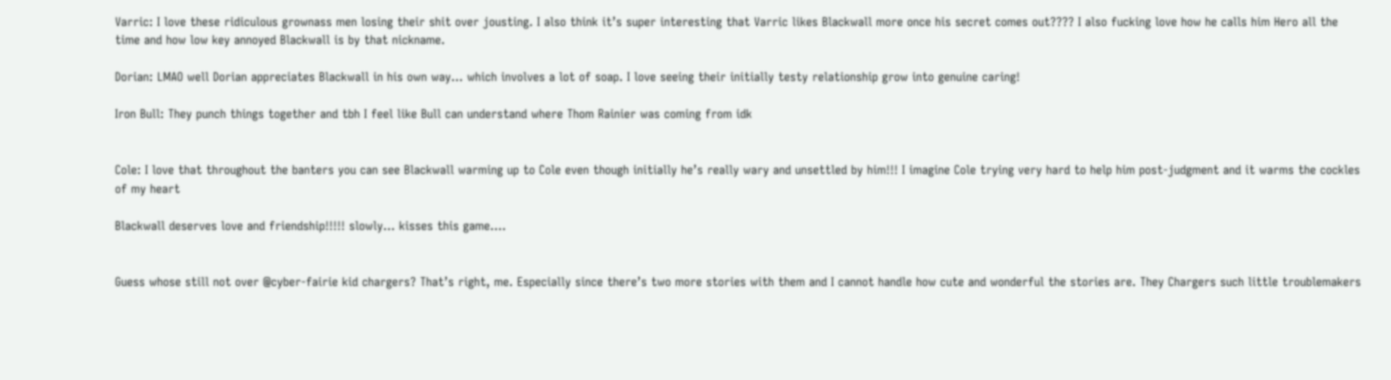Varric: I love these ridiculous grownass men losing their shit over jousting. I also think it’s super interesting that Varric likes Blackwall more once his secret comes out???? I also fucking love how he calls him Hero all the time and how low key annoyed Blackwall is by that nickname.

Dorian: LMAO well Dorian appreciates Blackwall in his own way… which involves a lot of soap. I love seeing their initially testy relationship grow into genuine caring!

Iron Bull: They punch things together and tbh I feel like Bull can understand where Thom Rainier was coming from idk


Cole: I love that throughout the banters you can see Blackwall warming up to Cole even though initially he’s really wary and unsettled by him!!! I imagine Cole trying very hard to help him post-judgment and it warms the cockles of my heart

Blackwall deserves love and friendship!!!!! slowly… kisses this game….


Guess whose still not over @cyber-fairie kid chargers? That’s right, me. Especially since there’s two more stories with them and I cannot handle how cute and wonderful the stories are. They Chargers such little troublemakers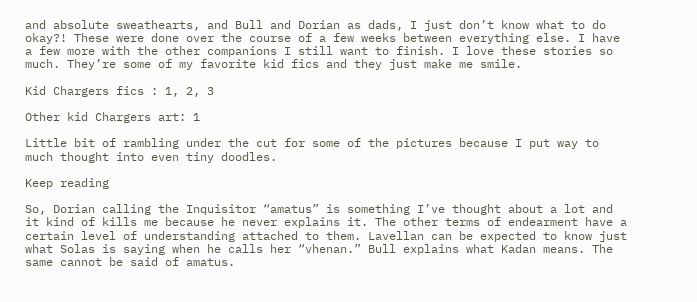and absolute sweathearts, and Bull and Dorian as dads, I just don’t know what to do okay?! These were done over the course of a few weeks between everything else. I have a few more with the other companions I still want to finish. I love these stories so much. They’re some of my favorite kid fics and they just make me smile.

Kid Chargers fics : 1, 2, 3

Other kid Chargers art: 1

Little bit of rambling under the cut for some of the pictures because I put way to much thought into even tiny doodles.

Keep reading

So, Dorian calling the Inquisitor “amatus” is something I’ve thought about a lot and it kind of kills me because he never explains it. The other terms of endearment have a certain level of understanding attached to them. Lavellan can be expected to know just what Solas is saying when he calls her “vhenan.” Bull explains what Kadan means. The same cannot be said of amatus.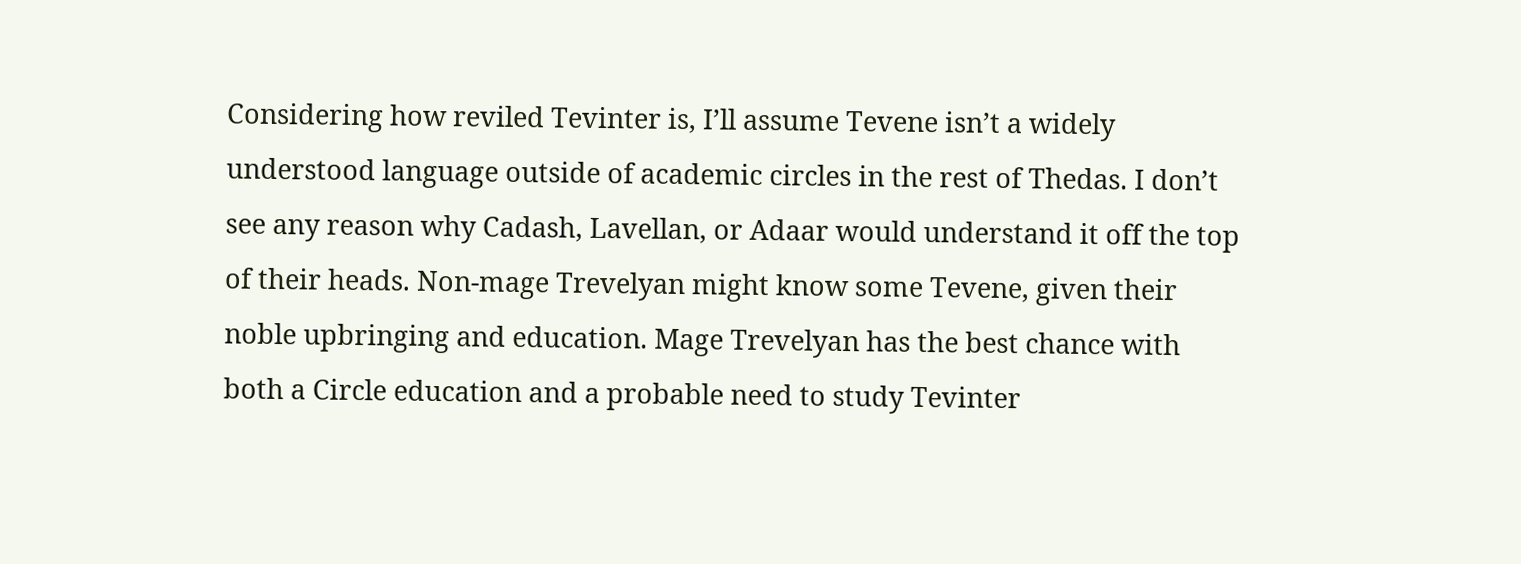Considering how reviled Tevinter is, I’ll assume Tevene isn’t a widely understood language outside of academic circles in the rest of Thedas. I don’t see any reason why Cadash, Lavellan, or Adaar would understand it off the top of their heads. Non-mage Trevelyan might know some Tevene, given their noble upbringing and education. Mage Trevelyan has the best chance with both a Circle education and a probable need to study Tevinter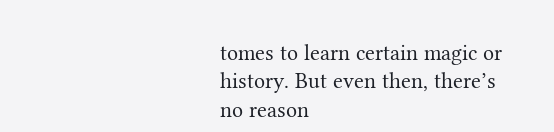tomes to learn certain magic or history. But even then, there’s no reason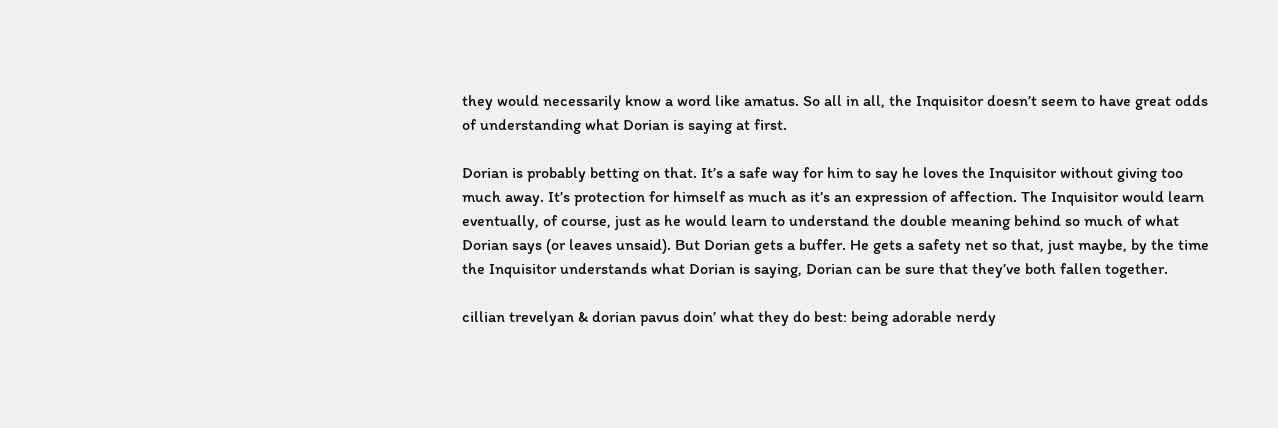they would necessarily know a word like amatus. So all in all, the Inquisitor doesn’t seem to have great odds of understanding what Dorian is saying at first.

Dorian is probably betting on that. It’s a safe way for him to say he loves the Inquisitor without giving too much away. It’s protection for himself as much as it’s an expression of affection. The Inquisitor would learn eventually, of course, just as he would learn to understand the double meaning behind so much of what Dorian says (or leaves unsaid). But Dorian gets a buffer. He gets a safety net so that, just maybe, by the time the Inquisitor understands what Dorian is saying, Dorian can be sure that they’ve both fallen together.

cillian trevelyan & dorian pavus doin’ what they do best: being adorable nerdy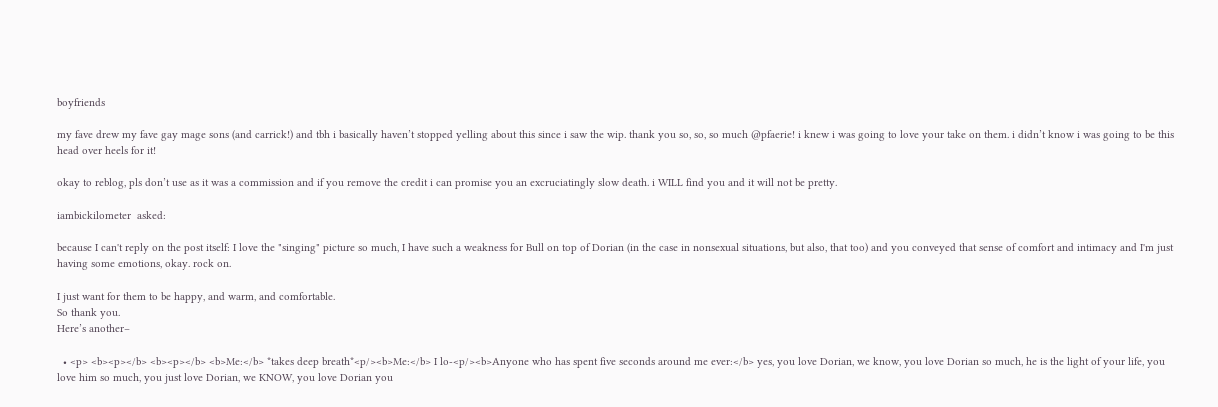boyfriends

my fave drew my fave gay mage sons (and carrick!) and tbh i basically haven’t stopped yelling about this since i saw the wip. thank you so, so, so much @pfaerie! i knew i was going to love your take on them. i didn’t know i was going to be this head over heels for it!

okay to reblog, pls don’t use as it was a commission and if you remove the credit i can promise you an excruciatingly slow death. i WILL find you and it will not be pretty.

iambickilometer  asked:

because I can't reply on the post itself: I love the "singing" picture so much, I have such a weakness for Bull on top of Dorian (in the case in nonsexual situations, but also, that too) and you conveyed that sense of comfort and intimacy and I'm just having some emotions, okay. rock on.

I just want for them to be happy, and warm, and comfortable.
So thank you.
Here’s another–

  • <p> <b><p></b> <b><p></b> <b>Me:</b> *takes deep breath*<p/><b>Me:</b> I lo-<p/><b>Anyone who has spent five seconds around me ever:</b> yes, you love Dorian, we know, you love Dorian so much, he is the light of your life, you love him so much, you just love Dorian, we KNOW, you love Dorian you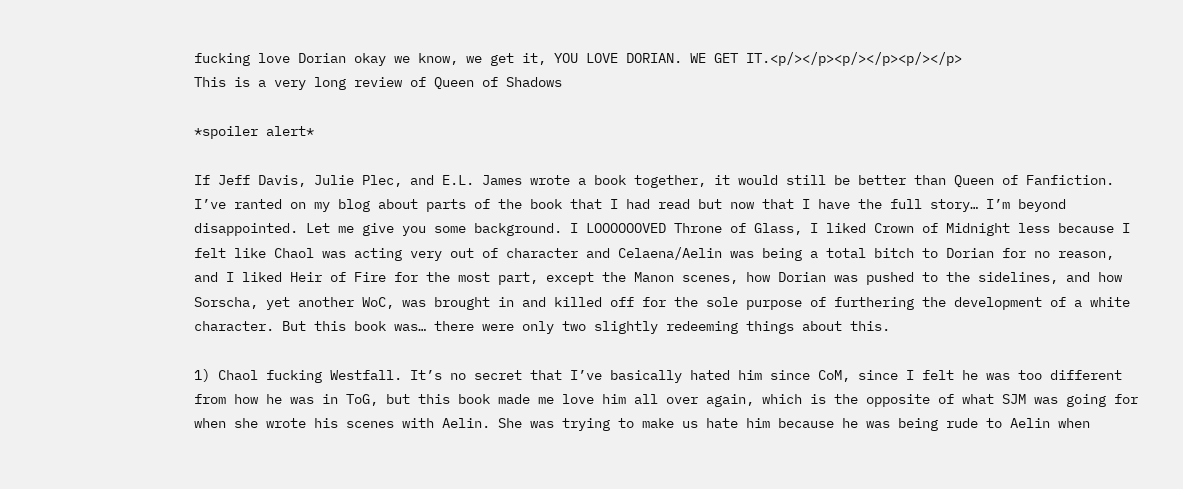fucking love Dorian okay we know, we get it, YOU LOVE DORIAN. WE GET IT.<p/></p><p/></p><p/></p>
This is a very long review of Queen of Shadows

*spoiler alert*

If Jeff Davis, Julie Plec, and E.L. James wrote a book together, it would still be better than Queen of Fanfiction. I’ve ranted on my blog about parts of the book that I had read but now that I have the full story… I’m beyond disappointed. Let me give you some background. I LOOOOOOVED Throne of Glass, I liked Crown of Midnight less because I felt like Chaol was acting very out of character and Celaena/Aelin was being a total bitch to Dorian for no reason, and I liked Heir of Fire for the most part, except the Manon scenes, how Dorian was pushed to the sidelines, and how Sorscha, yet another WoC, was brought in and killed off for the sole purpose of furthering the development of a white character. But this book was… there were only two slightly redeeming things about this.

1) Chaol fucking Westfall. It’s no secret that I’ve basically hated him since CoM, since I felt he was too different from how he was in ToG, but this book made me love him all over again, which is the opposite of what SJM was going for when she wrote his scenes with Aelin. She was trying to make us hate him because he was being rude to Aelin when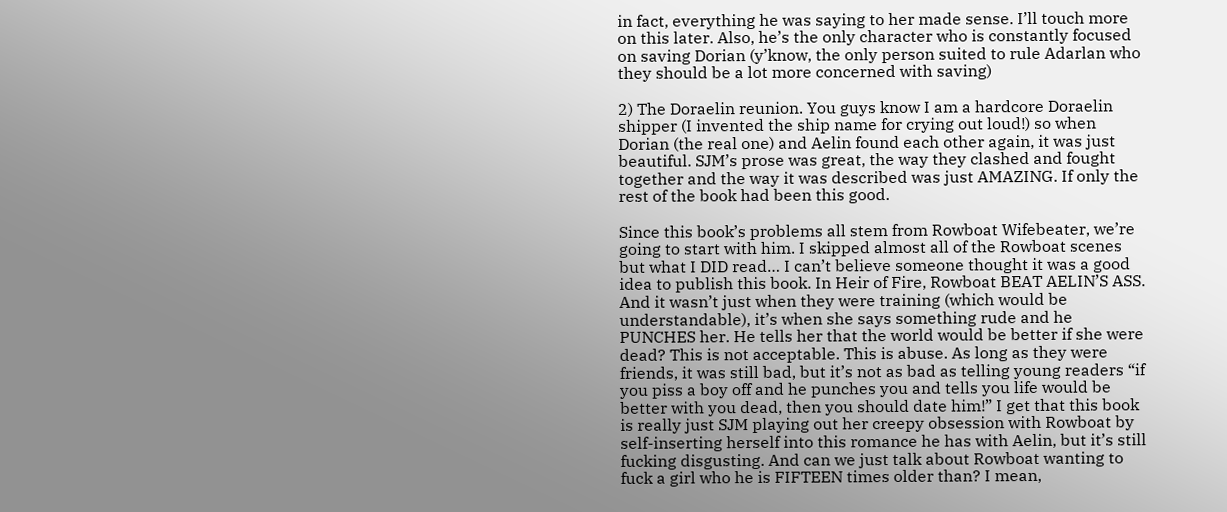in fact, everything he was saying to her made sense. I’ll touch more on this later. Also, he’s the only character who is constantly focused on saving Dorian (y’know, the only person suited to rule Adarlan who they should be a lot more concerned with saving)

2) The Doraelin reunion. You guys know I am a hardcore Doraelin shipper (I invented the ship name for crying out loud!) so when Dorian (the real one) and Aelin found each other again, it was just beautiful. SJM’s prose was great, the way they clashed and fought together and the way it was described was just AMAZING. If only the rest of the book had been this good.

Since this book’s problems all stem from Rowboat Wifebeater, we’re going to start with him. I skipped almost all of the Rowboat scenes but what I DID read… I can’t believe someone thought it was a good idea to publish this book. In Heir of Fire, Rowboat BEAT AELIN’S ASS. And it wasn’t just when they were training (which would be understandable), it’s when she says something rude and he PUNCHES her. He tells her that the world would be better if she were dead? This is not acceptable. This is abuse. As long as they were friends, it was still bad, but it’s not as bad as telling young readers “if you piss a boy off and he punches you and tells you life would be better with you dead, then you should date him!” I get that this book is really just SJM playing out her creepy obsession with Rowboat by self-inserting herself into this romance he has with Aelin, but it’s still fucking disgusting. And can we just talk about Rowboat wanting to fuck a girl who he is FIFTEEN times older than? I mean,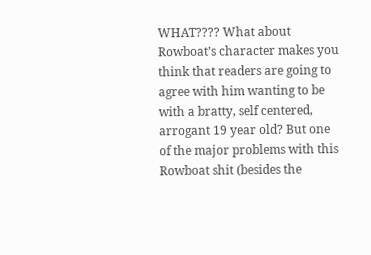WHAT???? What about Rowboat’s character makes you think that readers are going to agree with him wanting to be with a bratty, self centered, arrogant 19 year old? But one of the major problems with this Rowboat shit (besides the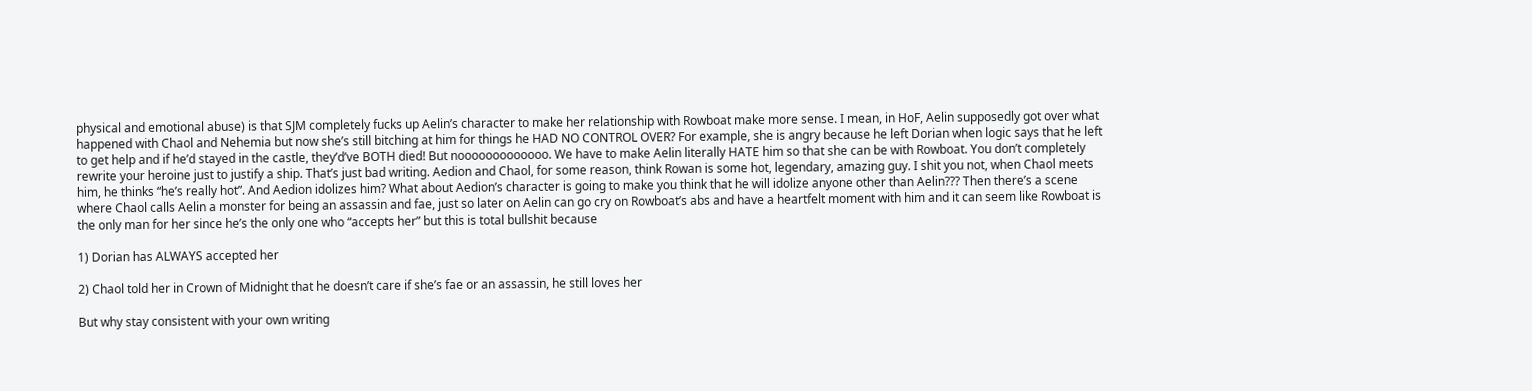physical and emotional abuse) is that SJM completely fucks up Aelin’s character to make her relationship with Rowboat make more sense. I mean, in HoF, Aelin supposedly got over what happened with Chaol and Nehemia but now she’s still bitching at him for things he HAD NO CONTROL OVER? For example, she is angry because he left Dorian when logic says that he left to get help and if he’d stayed in the castle, they’d’ve BOTH died! But nooooooooooooo. We have to make Aelin literally HATE him so that she can be with Rowboat. You don’t completely rewrite your heroine just to justify a ship. That’s just bad writing. Aedion and Chaol, for some reason, think Rowan is some hot, legendary, amazing guy. I shit you not, when Chaol meets him, he thinks “he’s really hot”. And Aedion idolizes him? What about Aedion’s character is going to make you think that he will idolize anyone other than Aelin??? Then there’s a scene where Chaol calls Aelin a monster for being an assassin and fae, just so later on Aelin can go cry on Rowboat’s abs and have a heartfelt moment with him and it can seem like Rowboat is the only man for her since he’s the only one who “accepts her” but this is total bullshit because

1) Dorian has ALWAYS accepted her

2) Chaol told her in Crown of Midnight that he doesn’t care if she’s fae or an assassin, he still loves her

But why stay consistent with your own writing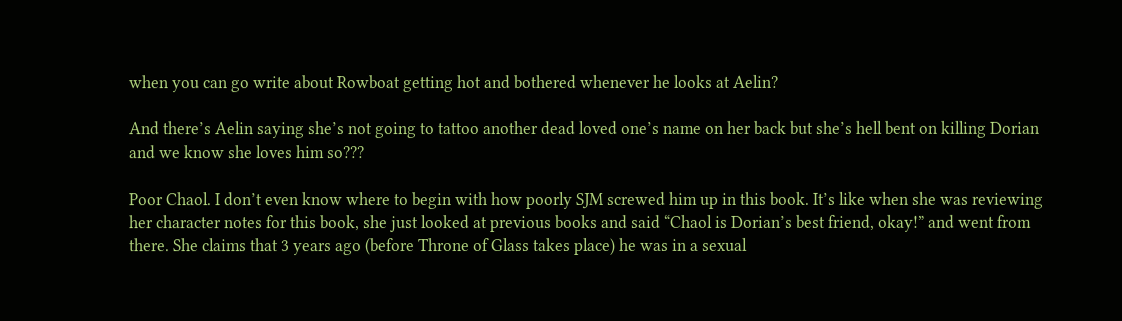when you can go write about Rowboat getting hot and bothered whenever he looks at Aelin?

And there’s Aelin saying she’s not going to tattoo another dead loved one’s name on her back but she’s hell bent on killing Dorian and we know she loves him so???

Poor Chaol. I don’t even know where to begin with how poorly SJM screwed him up in this book. It’s like when she was reviewing her character notes for this book, she just looked at previous books and said “Chaol is Dorian’s best friend, okay!” and went from there. She claims that 3 years ago (before Throne of Glass takes place) he was in a sexual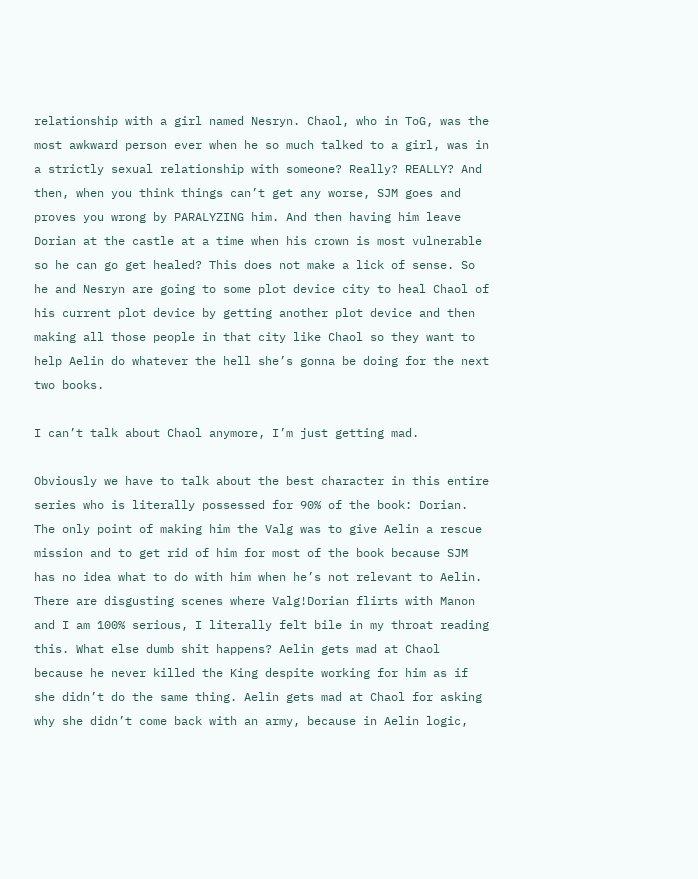relationship with a girl named Nesryn. Chaol, who in ToG, was the most awkward person ever when he so much talked to a girl, was in a strictly sexual relationship with someone? Really? REALLY? And then, when you think things can’t get any worse, SJM goes and proves you wrong by PARALYZING him. And then having him leave Dorian at the castle at a time when his crown is most vulnerable so he can go get healed? This does not make a lick of sense. So he and Nesryn are going to some plot device city to heal Chaol of his current plot device by getting another plot device and then making all those people in that city like Chaol so they want to help Aelin do whatever the hell she’s gonna be doing for the next two books.

I can’t talk about Chaol anymore, I’m just getting mad.

Obviously we have to talk about the best character in this entire series who is literally possessed for 90% of the book: Dorian. The only point of making him the Valg was to give Aelin a rescue mission and to get rid of him for most of the book because SJM has no idea what to do with him when he’s not relevant to Aelin. There are disgusting scenes where Valg!Dorian flirts with Manon and I am 100% serious, I literally felt bile in my throat reading this. What else dumb shit happens? Aelin gets mad at Chaol because he never killed the King despite working for him as if she didn’t do the same thing. Aelin gets mad at Chaol for asking why she didn’t come back with an army, because in Aelin logic,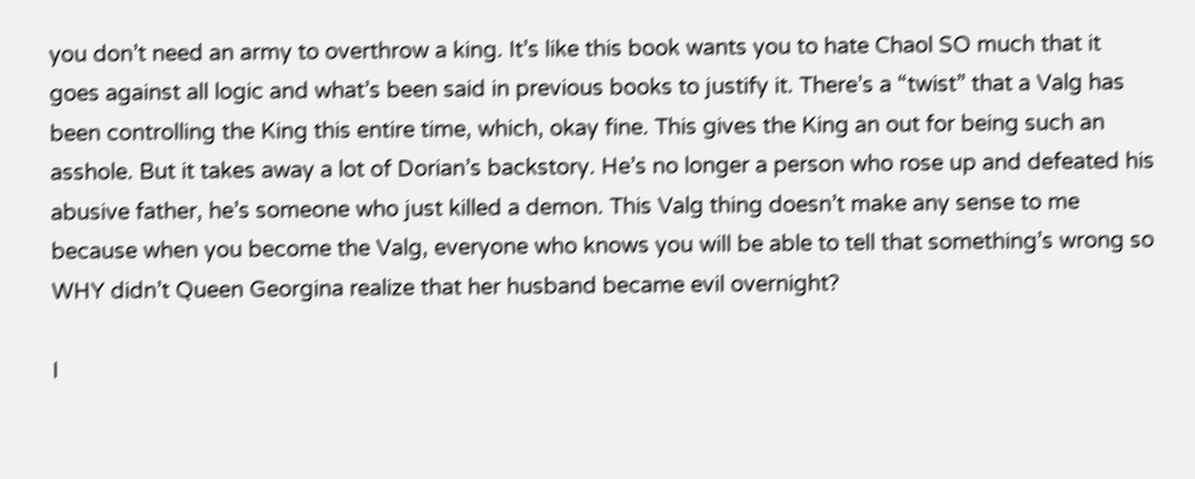you don’t need an army to overthrow a king. It’s like this book wants you to hate Chaol SO much that it goes against all logic and what’s been said in previous books to justify it. There’s a “twist” that a Valg has been controlling the King this entire time, which, okay fine. This gives the King an out for being such an asshole. But it takes away a lot of Dorian’s backstory. He’s no longer a person who rose up and defeated his abusive father, he’s someone who just killed a demon. This Valg thing doesn’t make any sense to me because when you become the Valg, everyone who knows you will be able to tell that something’s wrong so WHY didn’t Queen Georgina realize that her husband became evil overnight?

I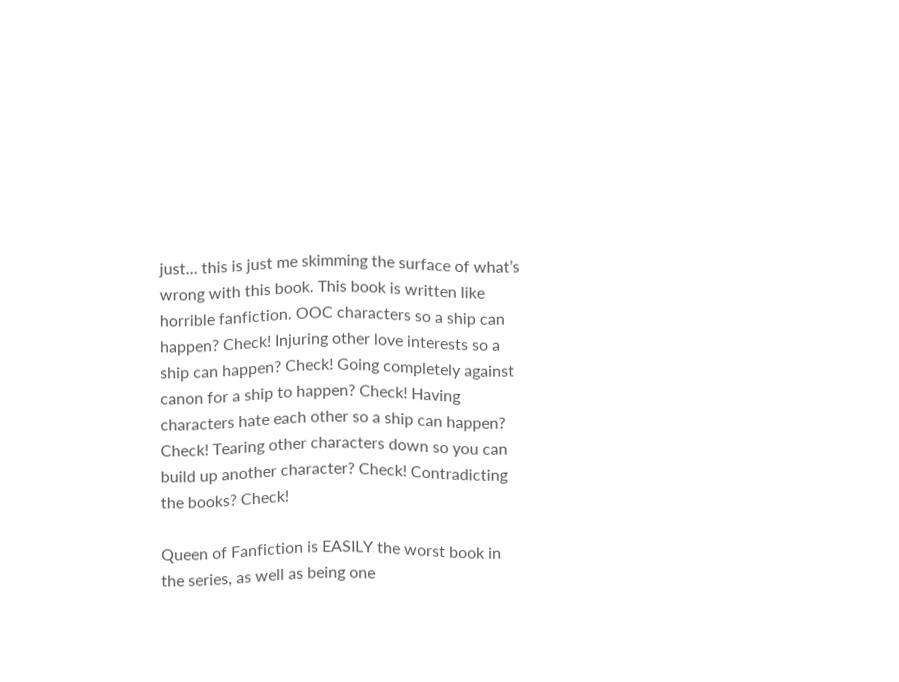just… this is just me skimming the surface of what’s wrong with this book. This book is written like horrible fanfiction. OOC characters so a ship can happen? Check! Injuring other love interests so a ship can happen? Check! Going completely against canon for a ship to happen? Check! Having characters hate each other so a ship can happen? Check! Tearing other characters down so you can build up another character? Check! Contradicting the books? Check!

Queen of Fanfiction is EASILY the worst book in the series, as well as being one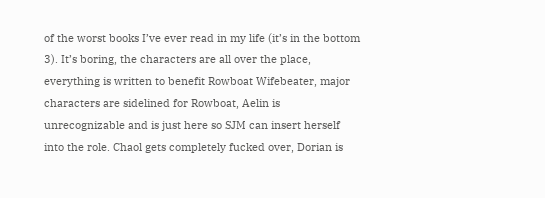of the worst books I’ve ever read in my life (it’s in the bottom 3). It’s boring, the characters are all over the place, everything is written to benefit Rowboat Wifebeater, major characters are sidelined for Rowboat, Aelin is unrecognizable and is just here so SJM can insert herself into the role. Chaol gets completely fucked over, Dorian is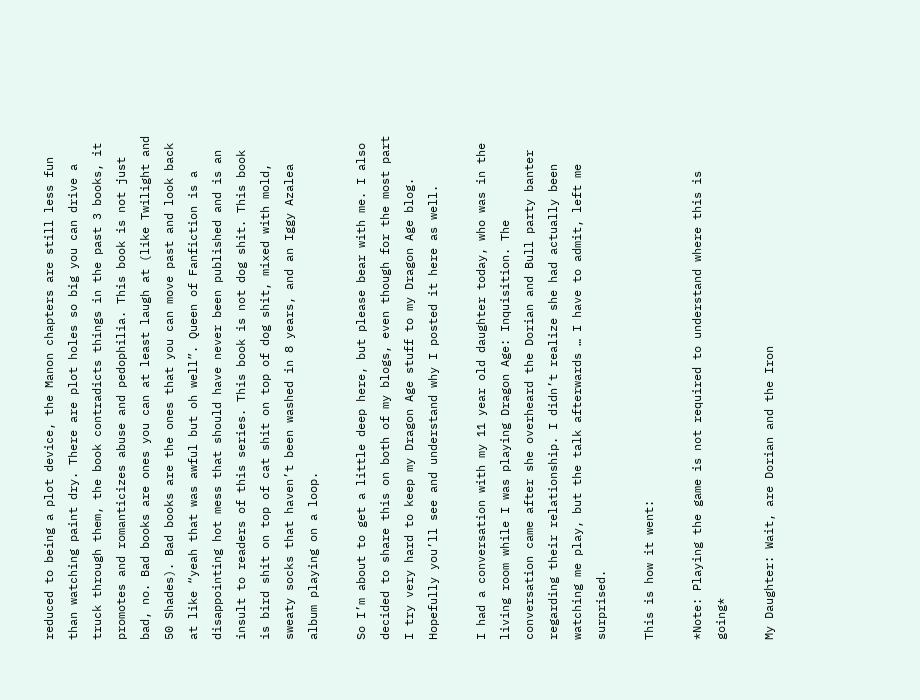reduced to being a plot device, the Manon chapters are still less fun than watching paint dry. There are plot holes so big you can drive a truck through them, the book contradicts things in the past 3 books, it promotes and romanticizes abuse and pedophilia. This book is not just bad, no. Bad books are ones you can at least laugh at (like Twilight and 50 Shades). Bad books are the ones that you can move past and look back at like “yeah that was awful but oh well”. Queen of Fanfiction is a disappointing hot mess that should have never been published and is an insult to readers of this series. This book is not dog shit. This book is bird shit on top of cat shit on top of dog shit, mixed with mold, sweaty socks that haven’t been washed in 8 years, and an Iggy Azalea album playing on a loop.

So I’m about to get a little deep here, but please bear with me. I also decided to share this on both of my blogs, even though for the most part I try very hard to keep my Dragon Age stuff to my Dragon Age blog. Hopefully you’ll see and understand why I posted it here as well.

I had a conversation with my 11 year old daughter today, who was in the living room while I was playing Dragon Age: Inquisition. The conversation came after she overheard the Dorian and Bull party banter regarding their relationship. I didn’t realize she had actually been watching me play, but the talk afterwards … I have to admit, left me surprised.

This is how it went:

*Note: Playing the game is not required to understand where this is going*

My Daughter: Wait, are Dorian and the Iron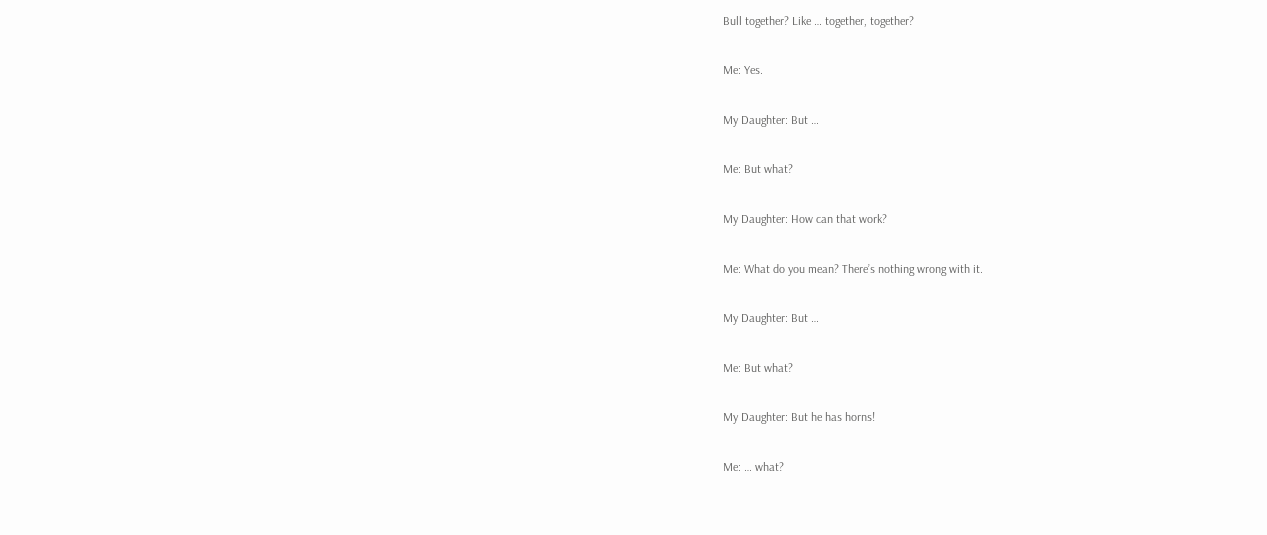Bull together? Like … together, together?

Me: Yes.

My Daughter: But …

Me: But what?

My Daughter: How can that work?

Me: What do you mean? There’s nothing wrong with it.

My Daughter: But …

Me: But what?

My Daughter: But he has horns!

Me: … what?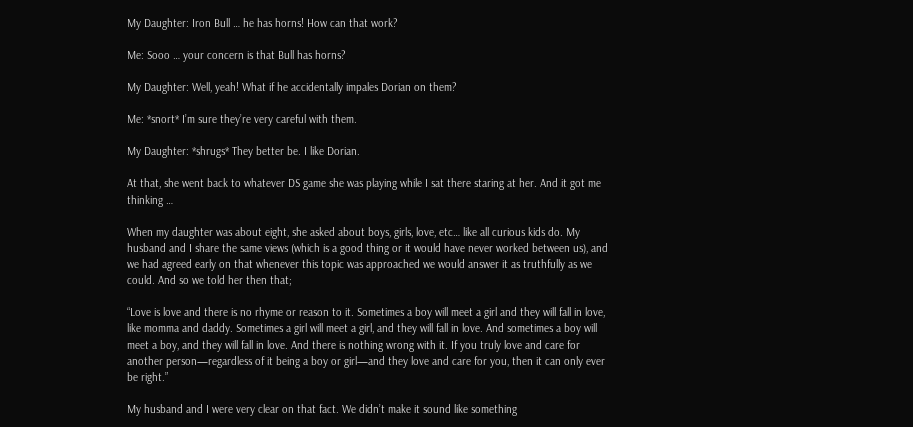My Daughter: Iron Bull … he has horns! How can that work?

Me: Sooo … your concern is that Bull has horns?

My Daughter: Well, yeah! What if he accidentally impales Dorian on them?

Me: *snort* I’m sure they’re very careful with them.

My Daughter: *shrugs* They better be. I like Dorian.

At that, she went back to whatever DS game she was playing while I sat there staring at her. And it got me thinking …

When my daughter was about eight, she asked about boys, girls, love, etc… like all curious kids do. My husband and I share the same views (which is a good thing or it would have never worked between us), and we had agreed early on that whenever this topic was approached we would answer it as truthfully as we could. And so we told her then that;

“Love is love and there is no rhyme or reason to it. Sometimes a boy will meet a girl and they will fall in love, like momma and daddy. Sometimes a girl will meet a girl, and they will fall in love. And sometimes a boy will meet a boy, and they will fall in love. And there is nothing wrong with it. If you truly love and care for another person—regardless of it being a boy or girl—and they love and care for you, then it can only ever be right.”

My husband and I were very clear on that fact. We didn’t make it sound like something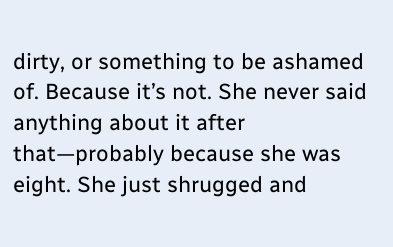dirty, or something to be ashamed of. Because it’s not. She never said anything about it after that—probably because she was eight. She just shrugged and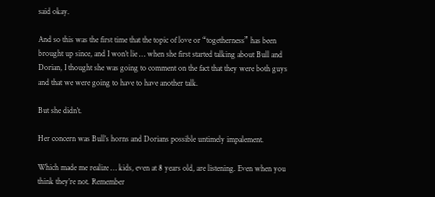said okay.

And so this was the first time that the topic of love or “togetherness” has been brought up since, and I won’t lie … when she first started talking about Bull and Dorian, I thought she was going to comment on the fact that they were both guys and that we were going to have to have another talk.

But she didn’t.

Her concern was Bull’s horns and Dorians possible untimely impalement.

Which made me realize … kids, even at 8 years old, are listening. Even when you think they’re not. Remember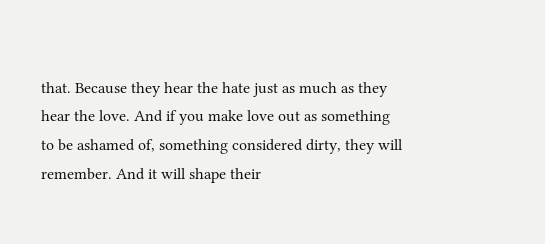that. Because they hear the hate just as much as they hear the love. And if you make love out as something to be ashamed of, something considered dirty, they will remember. And it will shape their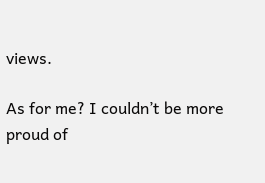views.

As for me? I couldn’t be more proud of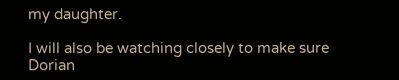my daughter.

I will also be watching closely to make sure Dorian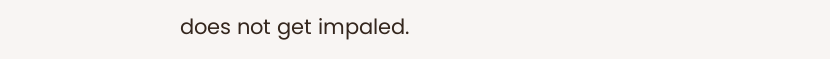does not get impaled.